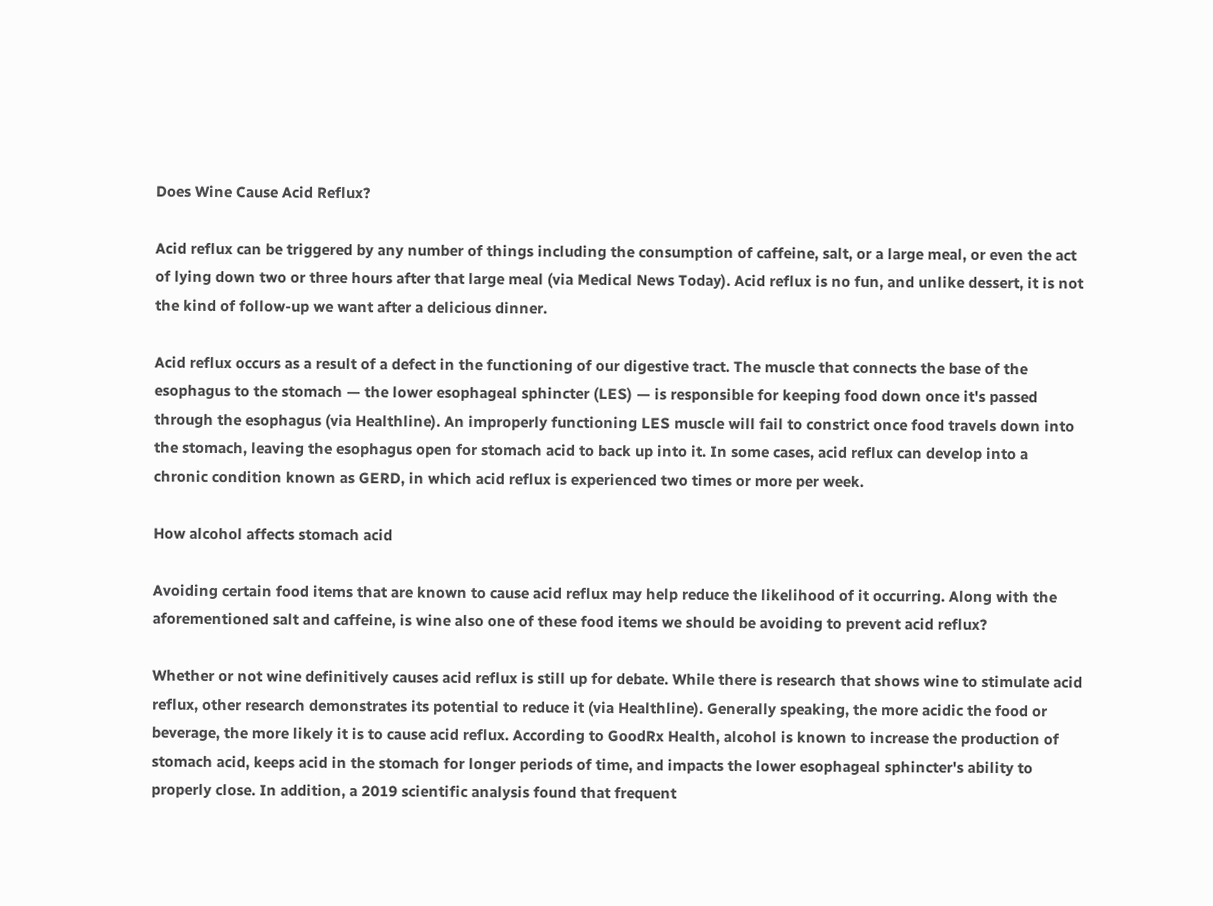Does Wine Cause Acid Reflux?

Acid reflux can be triggered by any number of things including the consumption of caffeine, salt, or a large meal, or even the act of lying down two or three hours after that large meal (via Medical News Today). Acid reflux is no fun, and unlike dessert, it is not the kind of follow-up we want after a delicious dinner.

Acid reflux occurs as a result of a defect in the functioning of our digestive tract. The muscle that connects the base of the esophagus to the stomach — the lower esophageal sphincter (LES) — is responsible for keeping food down once it's passed through the esophagus (via Healthline). An improperly functioning LES muscle will fail to constrict once food travels down into the stomach, leaving the esophagus open for stomach acid to back up into it. In some cases, acid reflux can develop into a chronic condition known as GERD, in which acid reflux is experienced two times or more per week.

How alcohol affects stomach acid

Avoiding certain food items that are known to cause acid reflux may help reduce the likelihood of it occurring. Along with the aforementioned salt and caffeine, is wine also one of these food items we should be avoiding to prevent acid reflux?

Whether or not wine definitively causes acid reflux is still up for debate. While there is research that shows wine to stimulate acid reflux, other research demonstrates its potential to reduce it (via Healthline). Generally speaking, the more acidic the food or beverage, the more likely it is to cause acid reflux. According to GoodRx Health, alcohol is known to increase the production of stomach acid, keeps acid in the stomach for longer periods of time, and impacts the lower esophageal sphincter's ability to properly close. In addition, a 2019 scientific analysis found that frequent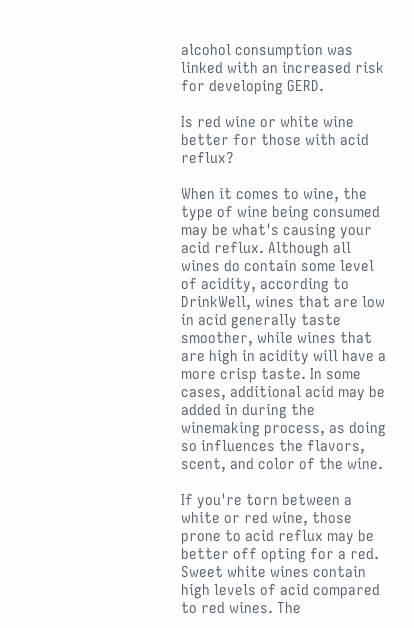alcohol consumption was linked with an increased risk for developing GERD.

Is red wine or white wine better for those with acid reflux?

When it comes to wine, the type of wine being consumed may be what's causing your acid reflux. Although all wines do contain some level of acidity, according to DrinkWell, wines that are low in acid generally taste smoother, while wines that are high in acidity will have a more crisp taste. In some cases, additional acid may be added in during the winemaking process, as doing so influences the flavors, scent, and color of the wine.

If you're torn between a white or red wine, those prone to acid reflux may be better off opting for a red. Sweet white wines contain high levels of acid compared to red wines. The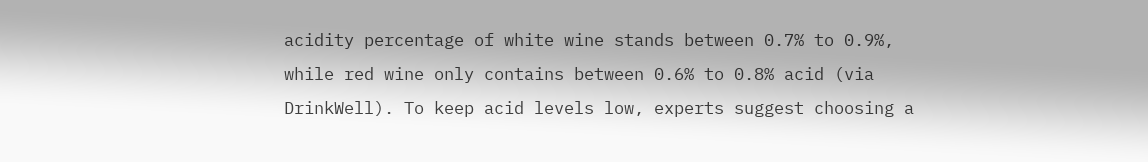acidity percentage of white wine stands between 0.7% to 0.9%, while red wine only contains between 0.6% to 0.8% acid (via DrinkWell). To keep acid levels low, experts suggest choosing a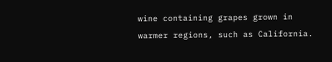wine containing grapes grown in warmer regions, such as California.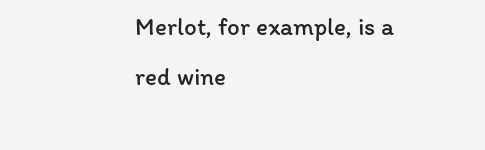Merlot, for example, is a red wine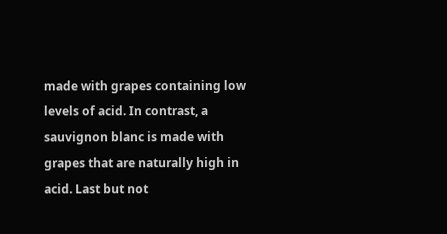made with grapes containing low levels of acid. In contrast, a sauvignon blanc is made with grapes that are naturally high in acid. Last but not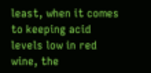least, when it comes to keeping acid levels low in red wine, the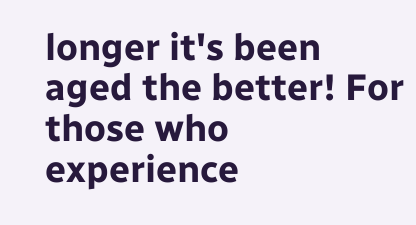longer it's been aged the better! For those who experience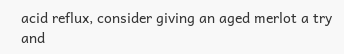acid reflux, consider giving an aged merlot a try and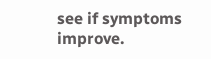see if symptoms improve.